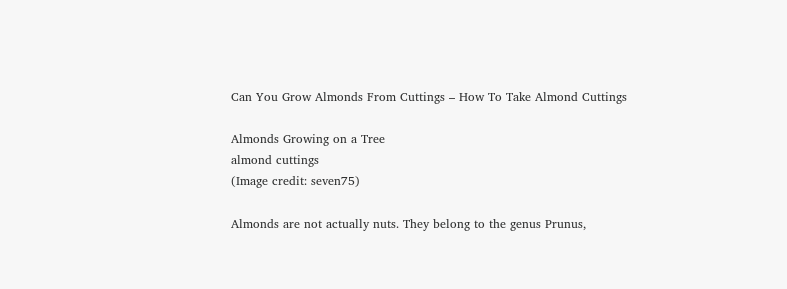Can You Grow Almonds From Cuttings – How To Take Almond Cuttings

Almonds Growing on a Tree
almond cuttings
(Image credit: seven75)

Almonds are not actually nuts. They belong to the genus Prunus,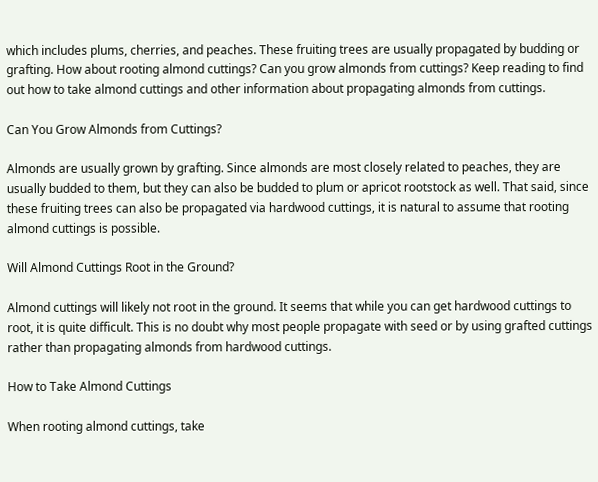which includes plums, cherries, and peaches. These fruiting trees are usually propagated by budding or grafting. How about rooting almond cuttings? Can you grow almonds from cuttings? Keep reading to find out how to take almond cuttings and other information about propagating almonds from cuttings.

Can You Grow Almonds from Cuttings?

Almonds are usually grown by grafting. Since almonds are most closely related to peaches, they are usually budded to them, but they can also be budded to plum or apricot rootstock as well. That said, since these fruiting trees can also be propagated via hardwood cuttings, it is natural to assume that rooting almond cuttings is possible.

Will Almond Cuttings Root in the Ground?

Almond cuttings will likely not root in the ground. It seems that while you can get hardwood cuttings to root, it is quite difficult. This is no doubt why most people propagate with seed or by using grafted cuttings rather than propagating almonds from hardwood cuttings.

How to Take Almond Cuttings

When rooting almond cuttings, take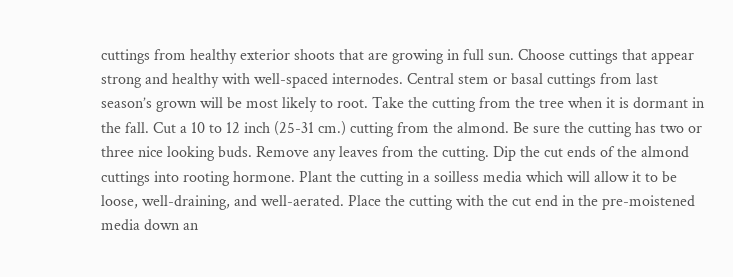cuttings from healthy exterior shoots that are growing in full sun. Choose cuttings that appear strong and healthy with well-spaced internodes. Central stem or basal cuttings from last season’s grown will be most likely to root. Take the cutting from the tree when it is dormant in the fall. Cut a 10 to 12 inch (25-31 cm.) cutting from the almond. Be sure the cutting has two or three nice looking buds. Remove any leaves from the cutting. Dip the cut ends of the almond cuttings into rooting hormone. Plant the cutting in a soilless media which will allow it to be loose, well-draining, and well-aerated. Place the cutting with the cut end in the pre-moistened media down an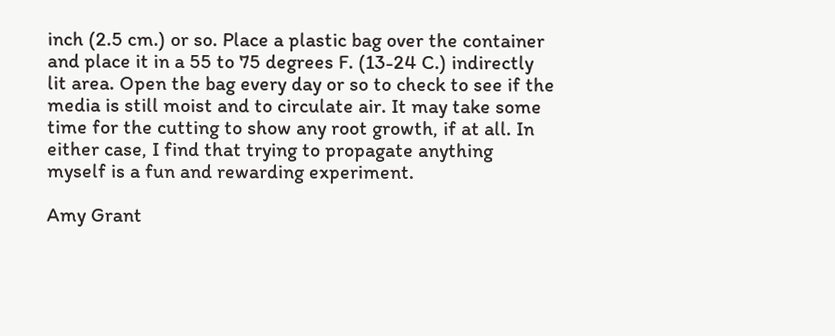inch (2.5 cm.) or so. Place a plastic bag over the container and place it in a 55 to 75 degrees F. (13-24 C.) indirectly lit area. Open the bag every day or so to check to see if the media is still moist and to circulate air. It may take some time for the cutting to show any root growth, if at all. In either case, I find that trying to propagate anything myself is a fun and rewarding experiment.

Amy Grant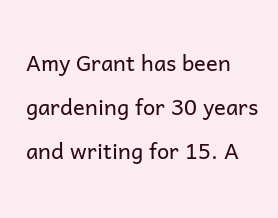Amy Grant has been gardening for 30 years and writing for 15. A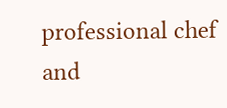professional chef and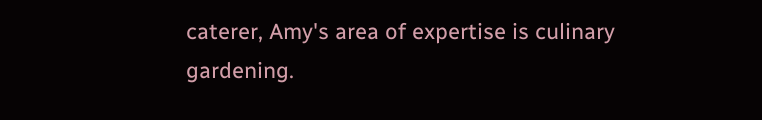caterer, Amy's area of expertise is culinary gardening.